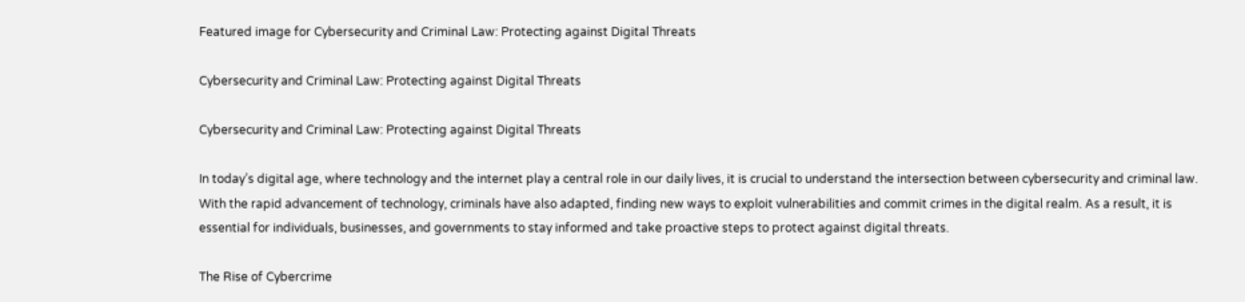Featured image for Cybersecurity and Criminal Law: Protecting against Digital Threats

Cybersecurity and Criminal Law: Protecting against Digital Threats

Cybersecurity and Criminal Law: Protecting against Digital Threats

In today’s digital age, where technology and the internet play a central role in our daily lives, it is crucial to understand the intersection between cybersecurity and criminal law. With the rapid advancement of technology, criminals have also adapted, finding new ways to exploit vulnerabilities and commit crimes in the digital realm. As a result, it is essential for individuals, businesses, and governments to stay informed and take proactive steps to protect against digital threats.

The Rise of Cybercrime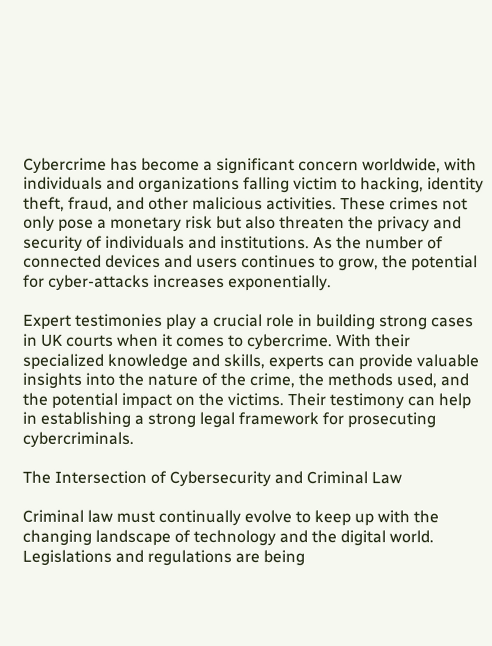Cybercrime has become a significant concern worldwide, with individuals and organizations falling victim to hacking, identity theft, fraud, and other malicious activities. These crimes not only pose a monetary risk but also threaten the privacy and security of individuals and institutions. As the number of connected devices and users continues to grow, the potential for cyber-attacks increases exponentially.

Expert testimonies play a crucial role in building strong cases in UK courts when it comes to cybercrime. With their specialized knowledge and skills, experts can provide valuable insights into the nature of the crime, the methods used, and the potential impact on the victims. Their testimony can help in establishing a strong legal framework for prosecuting cybercriminals.

The Intersection of Cybersecurity and Criminal Law

Criminal law must continually evolve to keep up with the changing landscape of technology and the digital world. Legislations and regulations are being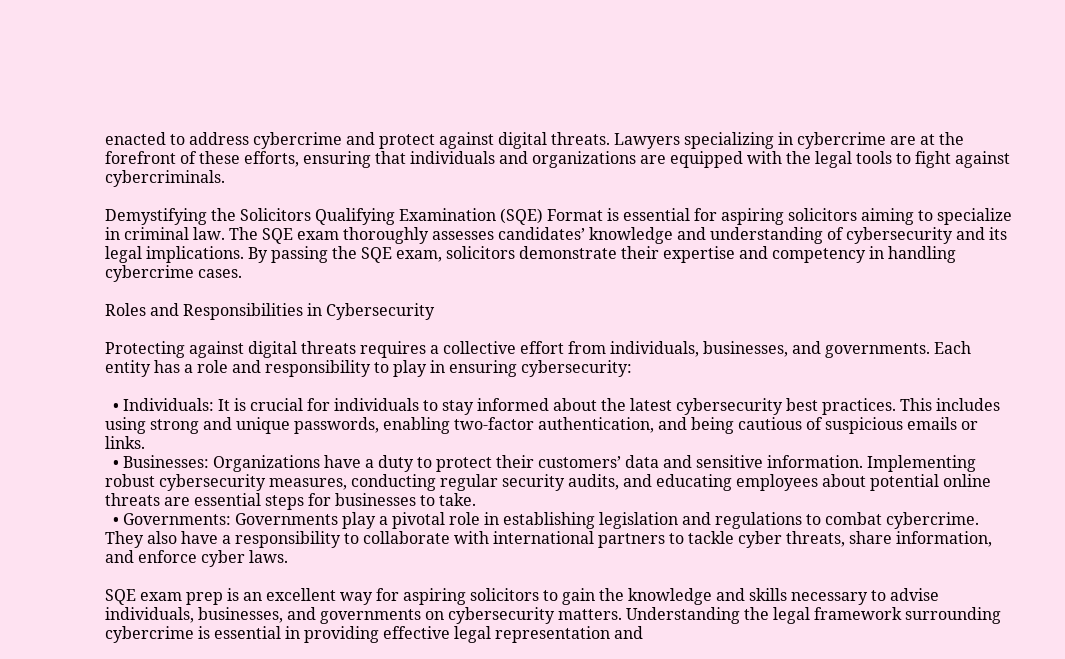enacted to address cybercrime and protect against digital threats. Lawyers specializing in cybercrime are at the forefront of these efforts, ensuring that individuals and organizations are equipped with the legal tools to fight against cybercriminals.

Demystifying the Solicitors Qualifying Examination (SQE) Format is essential for aspiring solicitors aiming to specialize in criminal law. The SQE exam thoroughly assesses candidates’ knowledge and understanding of cybersecurity and its legal implications. By passing the SQE exam, solicitors demonstrate their expertise and competency in handling cybercrime cases.

Roles and Responsibilities in Cybersecurity

Protecting against digital threats requires a collective effort from individuals, businesses, and governments. Each entity has a role and responsibility to play in ensuring cybersecurity:

  • Individuals: It is crucial for individuals to stay informed about the latest cybersecurity best practices. This includes using strong and unique passwords, enabling two-factor authentication, and being cautious of suspicious emails or links.
  • Businesses: Organizations have a duty to protect their customers’ data and sensitive information. Implementing robust cybersecurity measures, conducting regular security audits, and educating employees about potential online threats are essential steps for businesses to take.
  • Governments: Governments play a pivotal role in establishing legislation and regulations to combat cybercrime. They also have a responsibility to collaborate with international partners to tackle cyber threats, share information, and enforce cyber laws.

SQE exam prep is an excellent way for aspiring solicitors to gain the knowledge and skills necessary to advise individuals, businesses, and governments on cybersecurity matters. Understanding the legal framework surrounding cybercrime is essential in providing effective legal representation and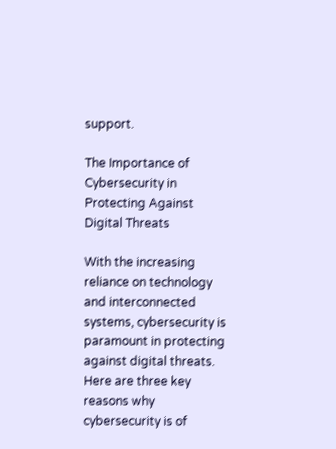support.

The Importance of Cybersecurity in Protecting Against Digital Threats

With the increasing reliance on technology and interconnected systems, cybersecurity is paramount in protecting against digital threats. Here are three key reasons why cybersecurity is of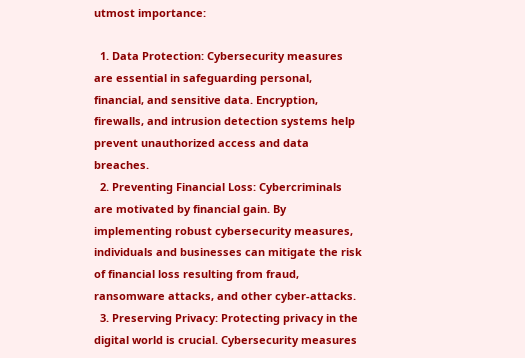utmost importance:

  1. Data Protection: Cybersecurity measures are essential in safeguarding personal, financial, and sensitive data. Encryption, firewalls, and intrusion detection systems help prevent unauthorized access and data breaches.
  2. Preventing Financial Loss: Cybercriminals are motivated by financial gain. By implementing robust cybersecurity measures, individuals and businesses can mitigate the risk of financial loss resulting from fraud, ransomware attacks, and other cyber-attacks.
  3. Preserving Privacy: Protecting privacy in the digital world is crucial. Cybersecurity measures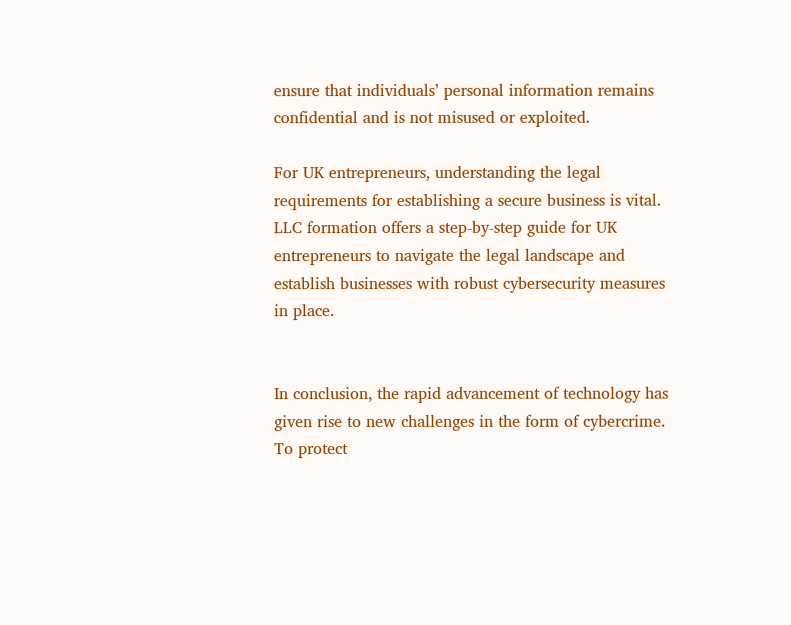ensure that individuals’ personal information remains confidential and is not misused or exploited.

For UK entrepreneurs, understanding the legal requirements for establishing a secure business is vital. LLC formation offers a step-by-step guide for UK entrepreneurs to navigate the legal landscape and establish businesses with robust cybersecurity measures in place.


In conclusion, the rapid advancement of technology has given rise to new challenges in the form of cybercrime. To protect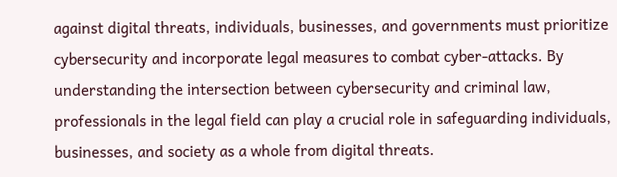against digital threats, individuals, businesses, and governments must prioritize cybersecurity and incorporate legal measures to combat cyber-attacks. By understanding the intersection between cybersecurity and criminal law, professionals in the legal field can play a crucial role in safeguarding individuals, businesses, and society as a whole from digital threats.